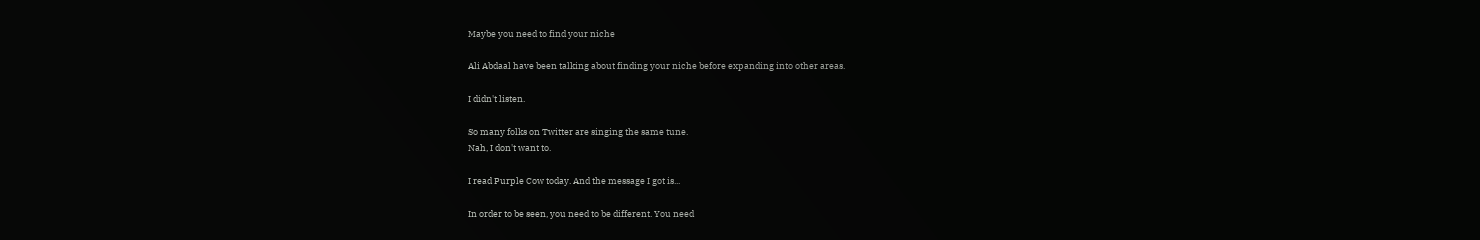Maybe you need to find your niche

Ali Abdaal have been talking about finding your niche before expanding into other areas.

I didn't listen.

So many folks on Twitter are singing the same tune.
Nah, I don't want to.

I read Purple Cow today. And the message I got is...

In order to be seen, you need to be different. You need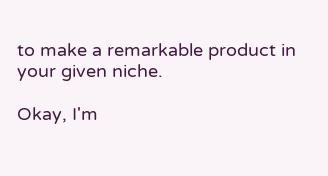to make a remarkable product in your given niche.

Okay, I'm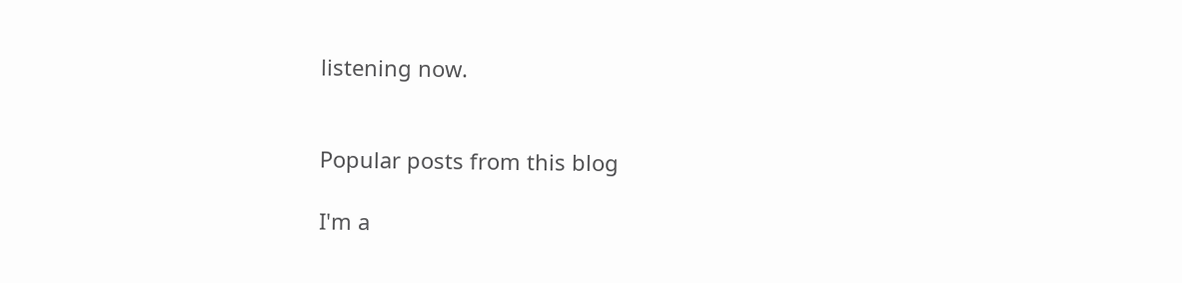listening now.


Popular posts from this blog

I'm a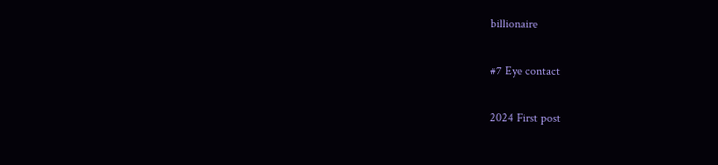billionaire

#7 Eye contact

2024 First post